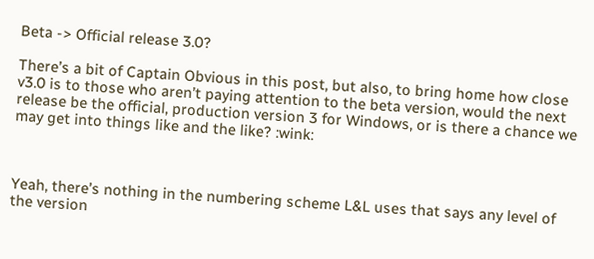Beta -> Official release 3.0?

There’s a bit of Captain Obvious in this post, but also, to bring home how close v3.0 is to those who aren’t paying attention to the beta version, would the next release be the official, production version 3 for Windows, or is there a chance we may get into things like and the like? :wink:



Yeah, there’s nothing in the numbering scheme L&L uses that says any level of the version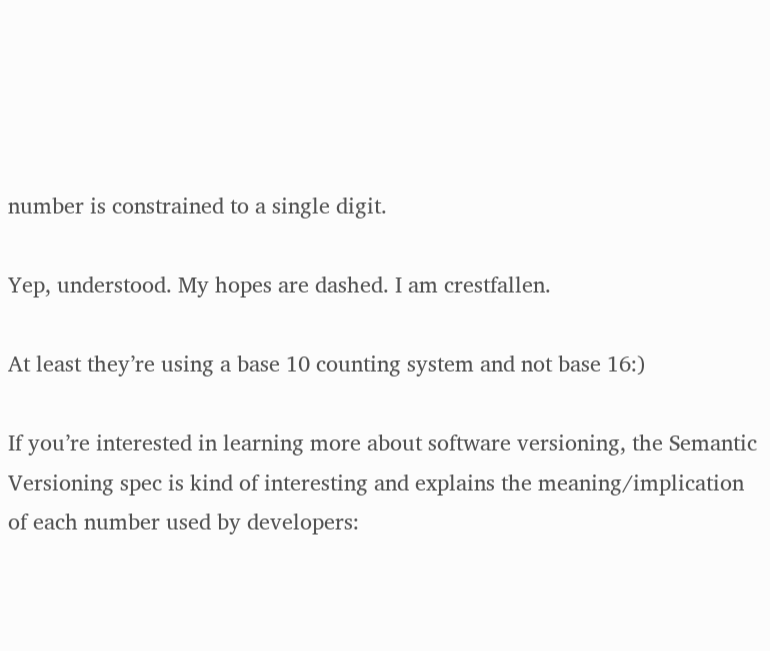number is constrained to a single digit.

Yep, understood. My hopes are dashed. I am crestfallen.

At least they’re using a base 10 counting system and not base 16:)

If you’re interested in learning more about software versioning, the Semantic Versioning spec is kind of interesting and explains the meaning/implication of each number used by developers: